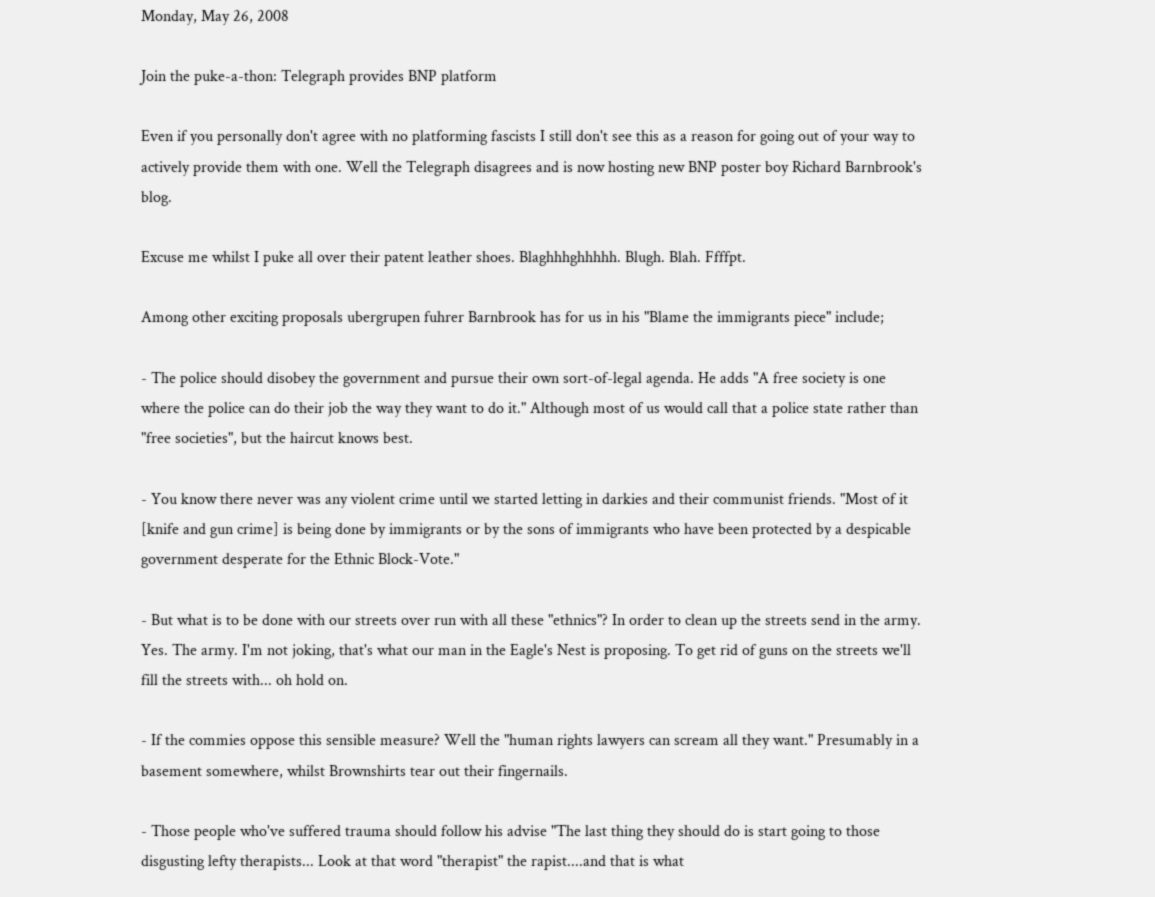Monday, May 26, 2008

Join the puke-a-thon: Telegraph provides BNP platform

Even if you personally don't agree with no platforming fascists I still don't see this as a reason for going out of your way to actively provide them with one. Well the Telegraph disagrees and is now hosting new BNP poster boy Richard Barnbrook's blog.

Excuse me whilst I puke all over their patent leather shoes. Blaghhhghhhhh. Blugh. Blah. Ffffpt.

Among other exciting proposals ubergrupen fuhrer Barnbrook has for us in his "Blame the immigrants piece" include;

- The police should disobey the government and pursue their own sort-of-legal agenda. He adds "A free society is one where the police can do their job the way they want to do it." Although most of us would call that a police state rather than "free societies", but the haircut knows best.

- You know there never was any violent crime until we started letting in darkies and their communist friends. "Most of it [knife and gun crime] is being done by immigrants or by the sons of immigrants who have been protected by a despicable government desperate for the Ethnic Block-Vote."

- But what is to be done with our streets over run with all these "ethnics"? In order to clean up the streets send in the army. Yes. The army. I'm not joking, that's what our man in the Eagle's Nest is proposing. To get rid of guns on the streets we'll fill the streets with... oh hold on.

- If the commies oppose this sensible measure? Well the "human rights lawyers can scream all they want." Presumably in a basement somewhere, whilst Brownshirts tear out their fingernails.

- Those people who've suffered trauma should follow his advise "The last thing they should do is start going to those disgusting lefty therapists... Look at that word "therapist" the rapist....and that is what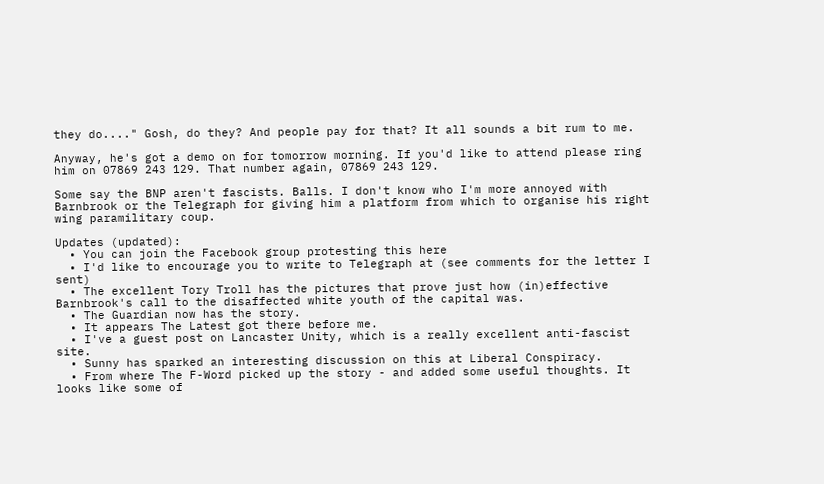they do...." Gosh, do they? And people pay for that? It all sounds a bit rum to me.

Anyway, he's got a demo on for tomorrow morning. If you'd like to attend please ring him on 07869 243 129. That number again, 07869 243 129.

Some say the BNP aren't fascists. Balls. I don't know who I'm more annoyed with Barnbrook or the Telegraph for giving him a platform from which to organise his right wing paramilitary coup.

Updates (updated):
  • You can join the Facebook group protesting this here
  • I'd like to encourage you to write to Telegraph at (see comments for the letter I sent)
  • The excellent Tory Troll has the pictures that prove just how (in)effective Barnbrook's call to the disaffected white youth of the capital was.
  • The Guardian now has the story.
  • It appears The Latest got there before me.
  • I've a guest post on Lancaster Unity, which is a really excellent anti-fascist site.
  • Sunny has sparked an interesting discussion on this at Liberal Conspiracy.
  • From where The F-Word picked up the story - and added some useful thoughts. It looks like some of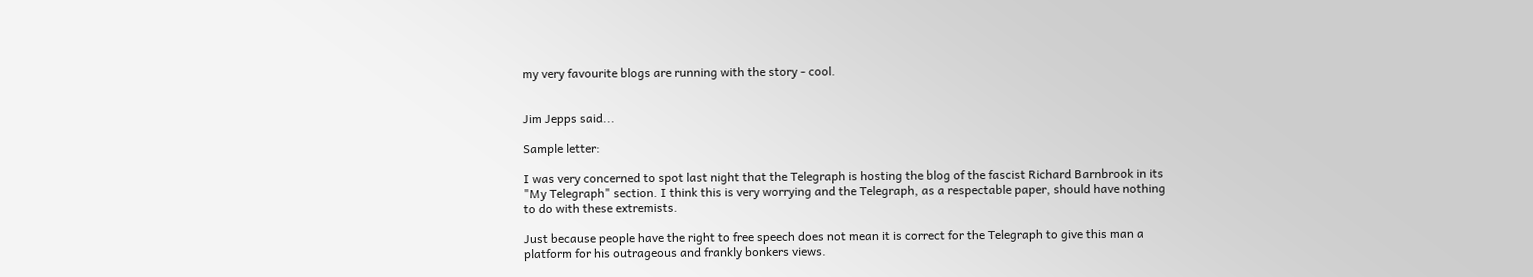my very favourite blogs are running with the story - cool.


Jim Jepps said...

Sample letter:

I was very concerned to spot last night that the Telegraph is hosting the blog of the fascist Richard Barnbrook in its "My Telegraph" section. I think this is very worrying and the Telegraph, as a respectable paper, should have nothing to do with these extremists.

Just because people have the right to free speech does not mean it is correct for the Telegraph to give this man a platform for his outrageous and frankly bonkers views.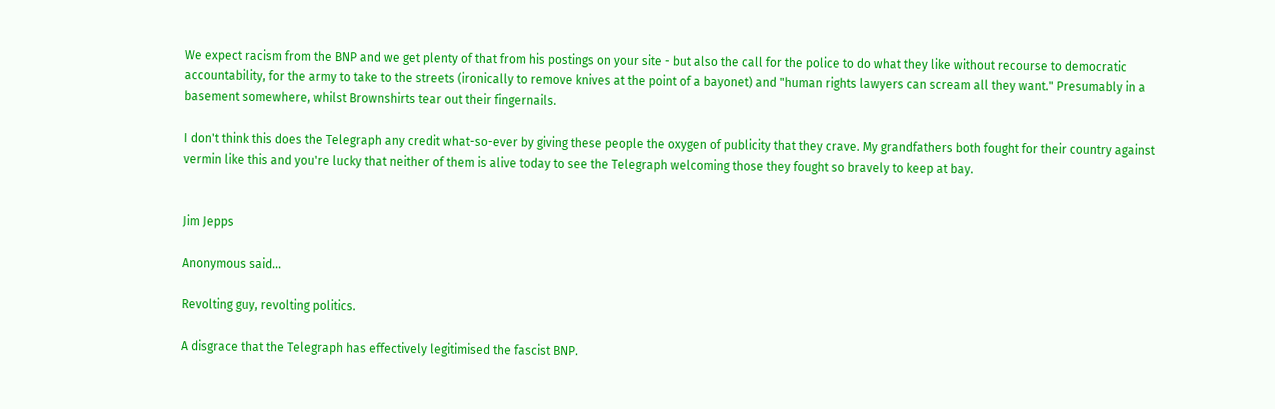We expect racism from the BNP and we get plenty of that from his postings on your site - but also the call for the police to do what they like without recourse to democratic accountability, for the army to take to the streets (ironically to remove knives at the point of a bayonet) and "human rights lawyers can scream all they want." Presumably in a basement somewhere, whilst Brownshirts tear out their fingernails.

I don't think this does the Telegraph any credit what-so-ever by giving these people the oxygen of publicity that they crave. My grandfathers both fought for their country against vermin like this and you're lucky that neither of them is alive today to see the Telegraph welcoming those they fought so bravely to keep at bay.


Jim Jepps

Anonymous said...

Revolting guy, revolting politics.

A disgrace that the Telegraph has effectively legitimised the fascist BNP.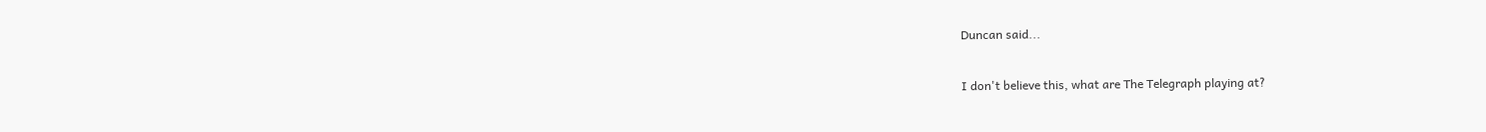Duncan said...

I don't believe this, what are The Telegraph playing at?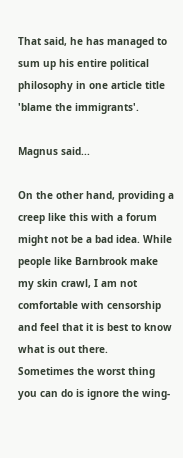That said, he has managed to sum up his entire political philosophy in one article title 'blame the immigrants'.

Magnus said...

On the other hand, providing a creep like this with a forum might not be a bad idea. While people like Barnbrook make my skin crawl, I am not comfortable with censorship and feel that it is best to know what is out there.
Sometimes the worst thing you can do is ignore the wing-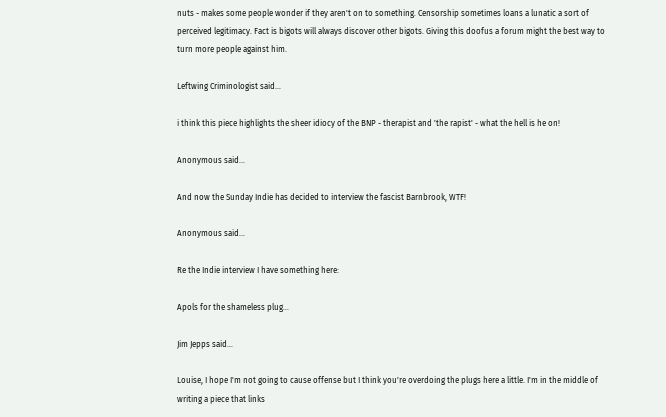nuts - makes some people wonder if they aren't on to something. Censorship sometimes loans a lunatic a sort of perceived legitimacy. Fact is bigots will always discover other bigots. Giving this doofus a forum might the best way to turn more people against him.

Leftwing Criminologist said...

i think this piece highlights the sheer idiocy of the BNP - therapist and 'the rapist' - what the hell is he on!

Anonymous said...

And now the Sunday Indie has decided to interview the fascist Barnbrook, WTF!

Anonymous said...

Re the Indie interview I have something here:

Apols for the shameless plug...

Jim Jepps said...

Louise, I hope I'm not going to cause offense but I think you're overdoing the plugs here a little. I'm in the middle of writing a piece that links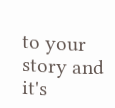to your story and it's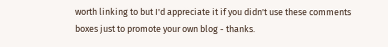worth linking to but I'd appreciate it if you didn't use these comments boxes just to promote your own blog - thanks.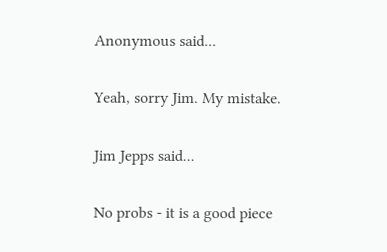Anonymous said...

Yeah, sorry Jim. My mistake.

Jim Jepps said...

No probs - it is a good piece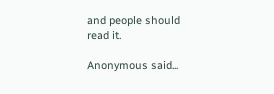and people should read it.

Anonymous said...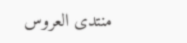منتدى العروس